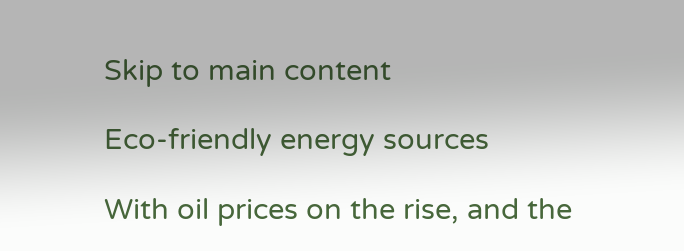Skip to main content

Eco-friendly energy sources

With oil prices on the rise, and the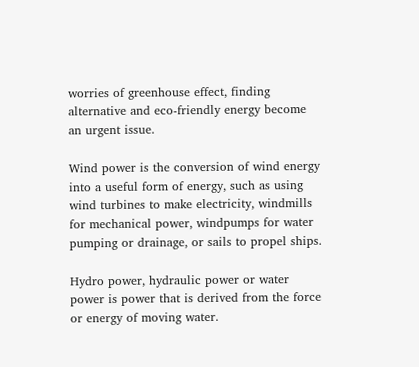worries of greenhouse effect, finding alternative and eco-friendly energy become an urgent issue.

Wind power is the conversion of wind energy into a useful form of energy, such as using wind turbines to make electricity, windmills for mechanical power, windpumps for water pumping or drainage, or sails to propel ships.

Hydro power, hydraulic power or water power is power that is derived from the force or energy of moving water.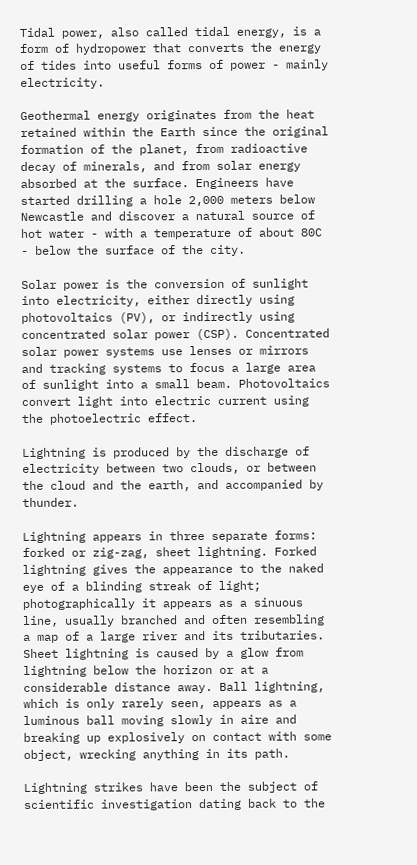Tidal power, also called tidal energy, is a form of hydropower that converts the energy of tides into useful forms of power - mainly electricity.

Geothermal energy originates from the heat retained within the Earth since the original formation of the planet, from radioactive decay of minerals, and from solar energy absorbed at the surface. Engineers have started drilling a hole 2,000 meters below Newcastle and discover a natural source of hot water - with a temperature of about 80C - below the surface of the city.

Solar power is the conversion of sunlight into electricity, either directly using photovoltaics (PV), or indirectly using concentrated solar power (CSP). Concentrated solar power systems use lenses or mirrors and tracking systems to focus a large area of sunlight into a small beam. Photovoltaics convert light into electric current using the photoelectric effect.

Lightning is produced by the discharge of electricity between two clouds, or between the cloud and the earth, and accompanied by thunder.

Lightning appears in three separate forms: forked or zig-zag, sheet lightning. Forked lightning gives the appearance to the naked eye of a blinding streak of light; photographically it appears as a sinuous line, usually branched and often resembling a map of a large river and its tributaries. Sheet lightning is caused by a glow from lightning below the horizon or at a considerable distance away. Ball lightning, which is only rarely seen, appears as a luminous ball moving slowly in aire and breaking up explosively on contact with some object, wrecking anything in its path.

Lightning strikes have been the subject of scientific investigation dating back to the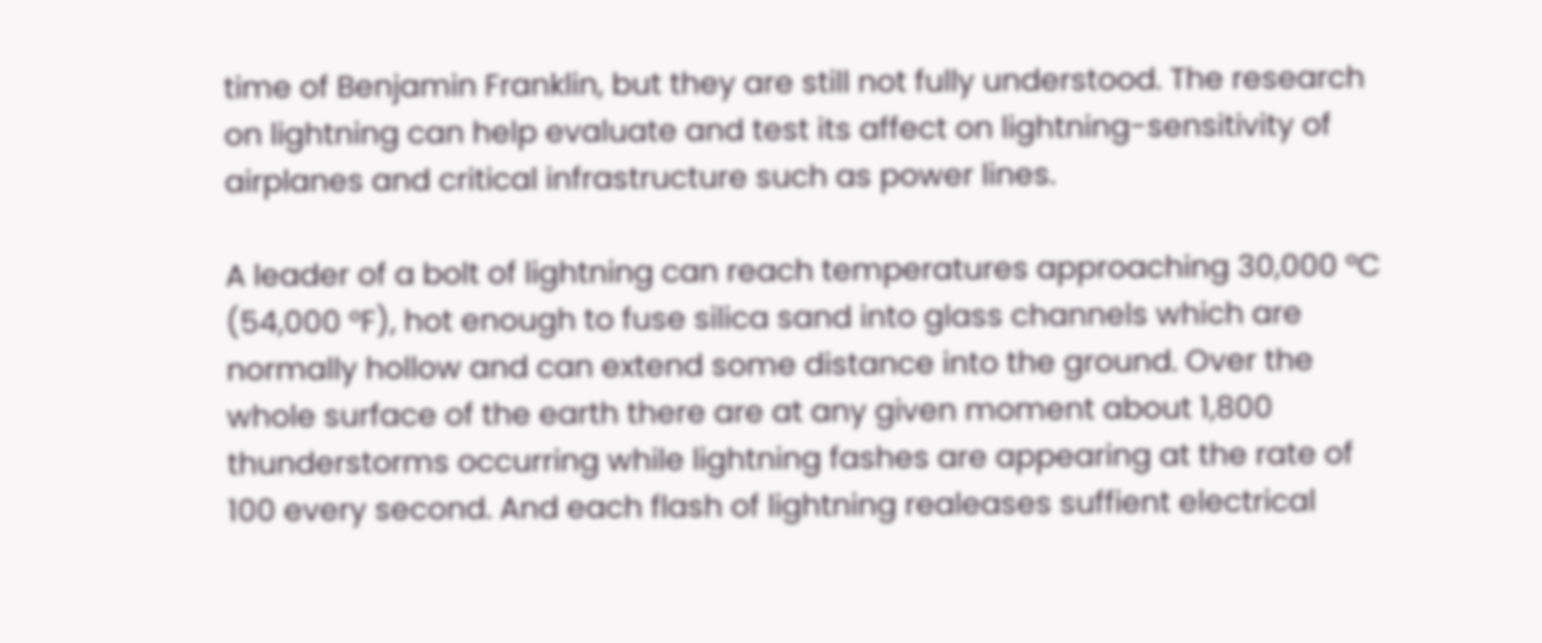time of Benjamin Franklin, but they are still not fully understood. The research on lightning can help evaluate and test its affect on lightning-sensitivity of airplanes and critical infrastructure such as power lines.

A leader of a bolt of lightning can reach temperatures approaching 30,000 °C (54,000 °F), hot enough to fuse silica sand into glass channels which are normally hollow and can extend some distance into the ground. Over the whole surface of the earth there are at any given moment about 1,800 thunderstorms occurring while lightning fashes are appearing at the rate of 100 every second. And each flash of lightning realeases suffient electrical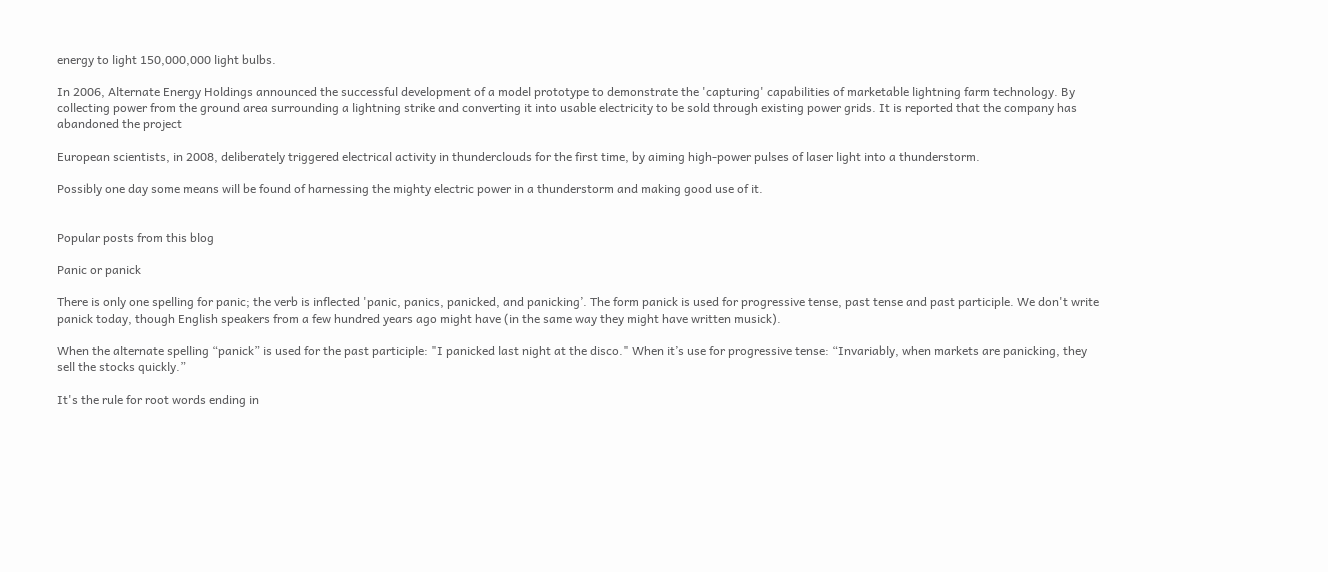energy to light 150,000,000 light bulbs.

In 2006, Alternate Energy Holdings announced the successful development of a model prototype to demonstrate the 'capturing' capabilities of marketable lightning farm technology. By collecting power from the ground area surrounding a lightning strike and converting it into usable electricity to be sold through existing power grids. It is reported that the company has abandoned the project

European scientists, in 2008, deliberately triggered electrical activity in thunderclouds for the first time, by aiming high-power pulses of laser light into a thunderstorm.

Possibly one day some means will be found of harnessing the mighty electric power in a thunderstorm and making good use of it.


Popular posts from this blog

Panic or panick

There is only one spelling for panic; the verb is inflected 'panic, panics, panicked, and panicking’. The form panick is used for progressive tense, past tense and past participle. We don't write panick today, though English speakers from a few hundred years ago might have (in the same way they might have written musick).

When the alternate spelling “panick” is used for the past participle: "I panicked last night at the disco." When it’s use for progressive tense: “Invariably, when markets are panicking, they sell the stocks quickly.”

It's the rule for root words ending in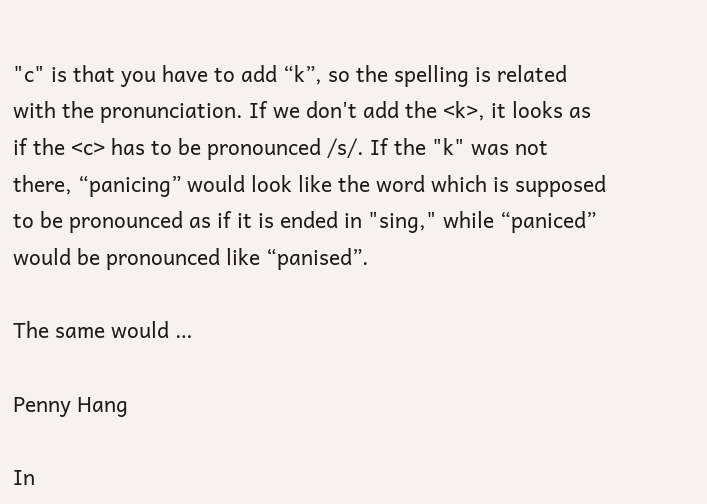"c" is that you have to add “k”, so the spelling is related with the pronunciation. If we don't add the <k>, it looks as if the <c> has to be pronounced /s/. If the "k" was not there, “panicing” would look like the word which is supposed to be pronounced as if it is ended in "sing," while “paniced” would be pronounced like “panised”.

The same would …

Penny Hang

In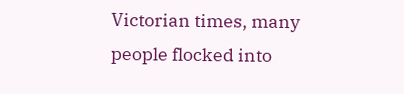Victorian times, many people flocked into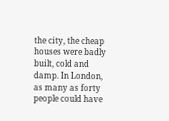the city, the cheap houses were badly built, cold and damp. In London, as many as forty people could have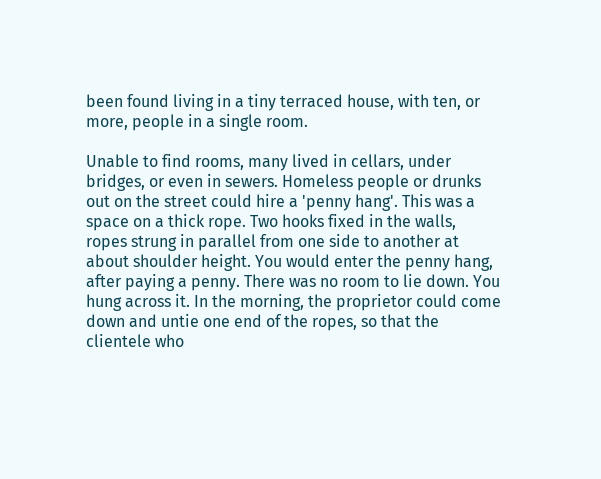been found living in a tiny terraced house, with ten, or more, people in a single room.

Unable to find rooms, many lived in cellars, under bridges, or even in sewers. Homeless people or drunks out on the street could hire a 'penny hang'. This was a space on a thick rope. Two hooks fixed in the walls,  ropes strung in parallel from one side to another at about shoulder height. You would enter the penny hang, after paying a penny. There was no room to lie down. You hung across it. In the morning, the proprietor could come down and untie one end of the ropes, so that the clientele who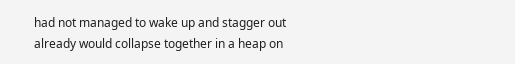had not managed to wake up and stagger out already would collapse together in a heap on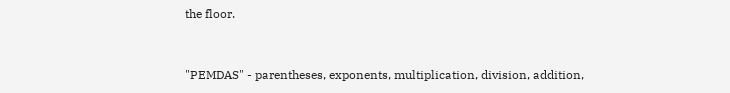the floor.


"PEMDAS" - parentheses, exponents, multiplication, division, addition,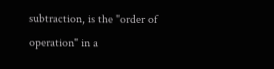subtraction, is the "order of operation" in a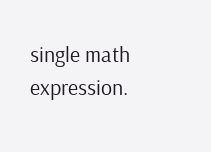single math expression.